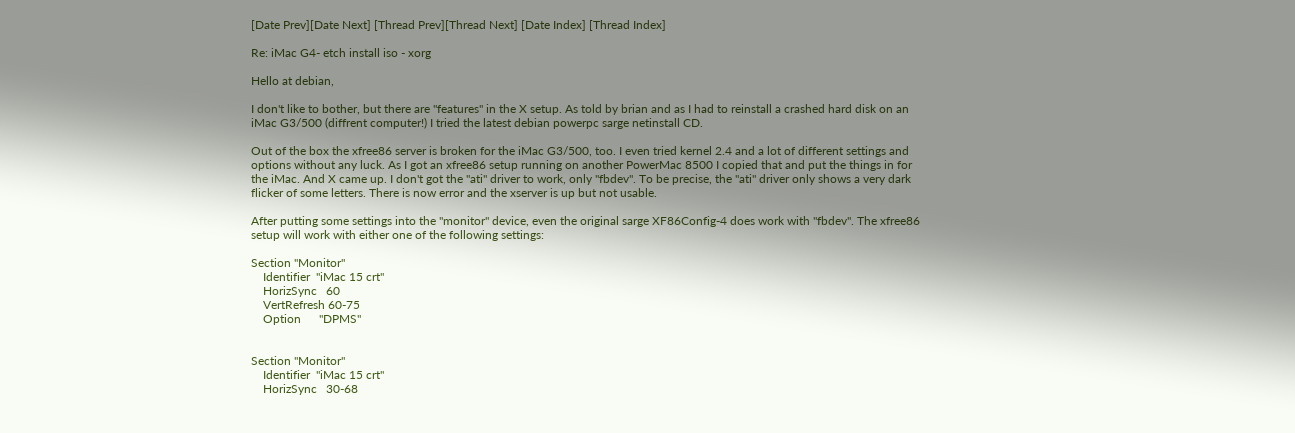[Date Prev][Date Next] [Thread Prev][Thread Next] [Date Index] [Thread Index]

Re: iMac G4- etch install iso - xorg

Hello at debian,

I don't like to bother, but there are "features" in the X setup. As told by brian and as I had to reinstall a crashed hard disk on an iMac G3/500 (diffrent computer!) I tried the latest debian powerpc sarge netinstall CD.

Out of the box the xfree86 server is broken for the iMac G3/500, too. I even tried kernel 2.4 and a lot of different settings and options without any luck. As I got an xfree86 setup running on another PowerMac 8500 I copied that and put the things in for the iMac. And X came up. I don't got the "ati" driver to work, only "fbdev". To be precise, the "ati" driver only shows a very dark flicker of some letters. There is now error and the xserver is up but not usable.

After putting some settings into the "monitor" device, even the original sarge XF86Config-4 does work with "fbdev". The xfree86 setup will work with either one of the following settings:

Section "Monitor"
    Identifier  "iMac 15 crt"
    HorizSync   60
    VertRefresh 60-75
    Option      "DPMS"


Section "Monitor"
    Identifier  "iMac 15 crt"
    HorizSync   30-68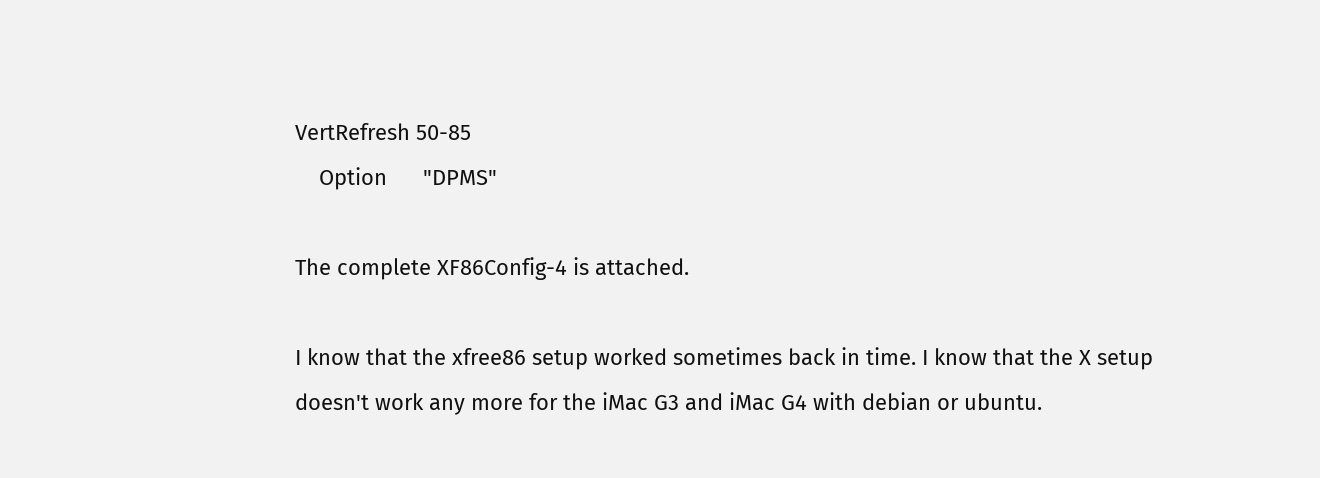VertRefresh 50-85
    Option      "DPMS"

The complete XF86Config-4 is attached.

I know that the xfree86 setup worked sometimes back in time. I know that the X setup doesn't work any more for the iMac G3 and iMac G4 with debian or ubuntu.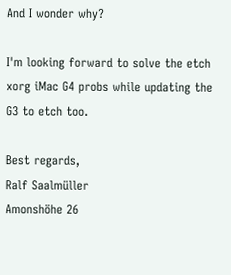And I wonder why?

I'm looking forward to solve the etch xorg iMac G4 probs while updating the G3 to etch too.

Best regards,
Ralf Saalmüller
Amonshöhe 26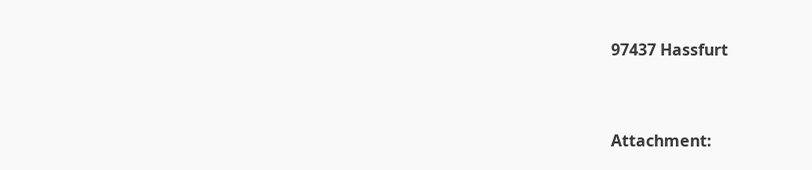97437 Hassfurt


Attachment: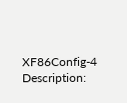XF86Config-4
Description: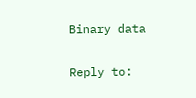Binary data

Reply to: